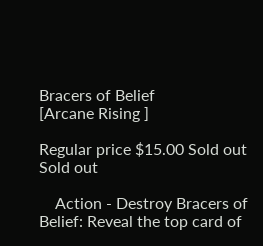Bracers of Belief
[Arcane Rising ]

Regular price $15.00 Sold out
Sold out

    Action - Destroy Bracers of Belief: Reveal the top card of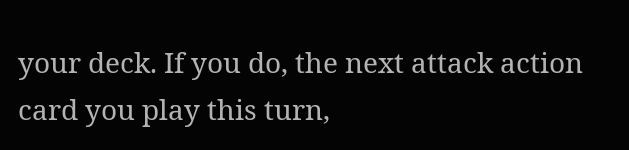your deck. If you do, the next attack action card you play this turn,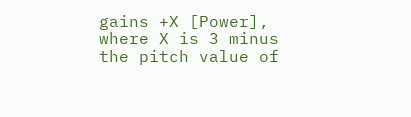gains +X [Power], where X is 3 minus the pitch value of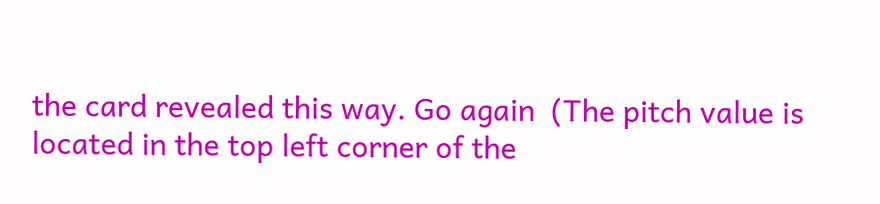the card revealed this way. Go again  (The pitch value is located in the top left corner of the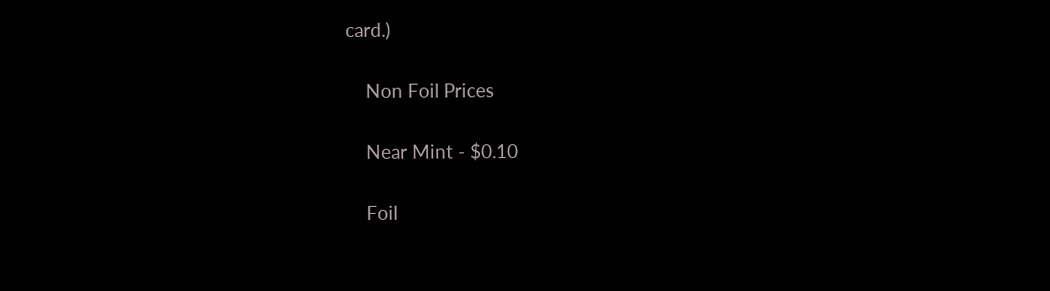card.)

    Non Foil Prices

    Near Mint - $0.10

    Foil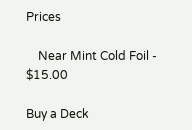Prices

    Near Mint Cold Foil - $15.00

Buy a Deck